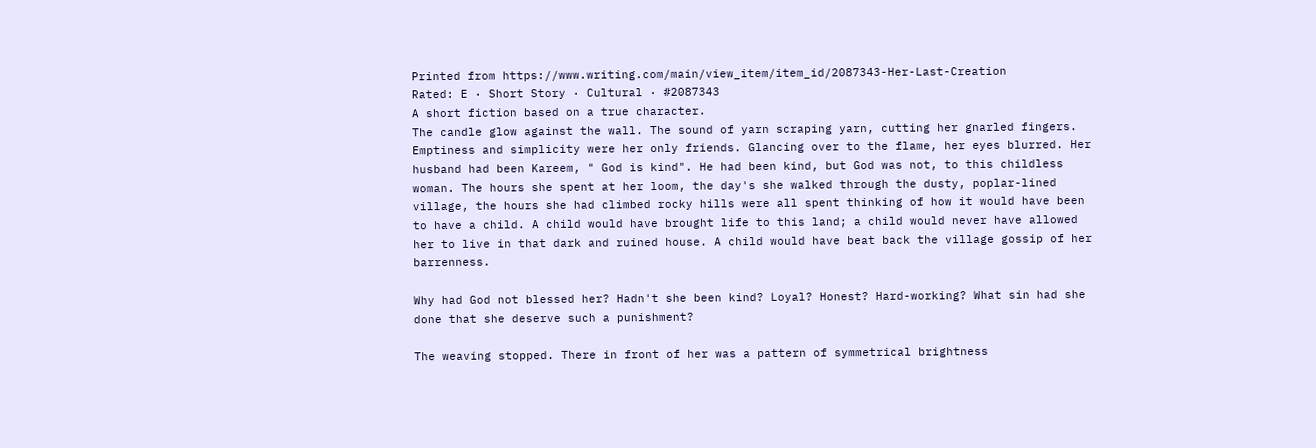Printed from https://www.writing.com/main/view_item/item_id/2087343-Her-Last-Creation
Rated: E · Short Story · Cultural · #2087343
A short fiction based on a true character.
The candle glow against the wall. The sound of yarn scraping yarn, cutting her gnarled fingers. Emptiness and simplicity were her only friends. Glancing over to the flame, her eyes blurred. Her husband had been Kareem, " God is kind". He had been kind, but God was not, to this childless woman. The hours she spent at her loom, the day's she walked through the dusty, poplar-lined village, the hours she had climbed rocky hills were all spent thinking of how it would have been to have a child. A child would have brought life to this land; a child would never have allowed her to live in that dark and ruined house. A child would have beat back the village gossip of her barrenness.

Why had God not blessed her? Hadn't she been kind? Loyal? Honest? Hard-working? What sin had she done that she deserve such a punishment?

The weaving stopped. There in front of her was a pattern of symmetrical brightness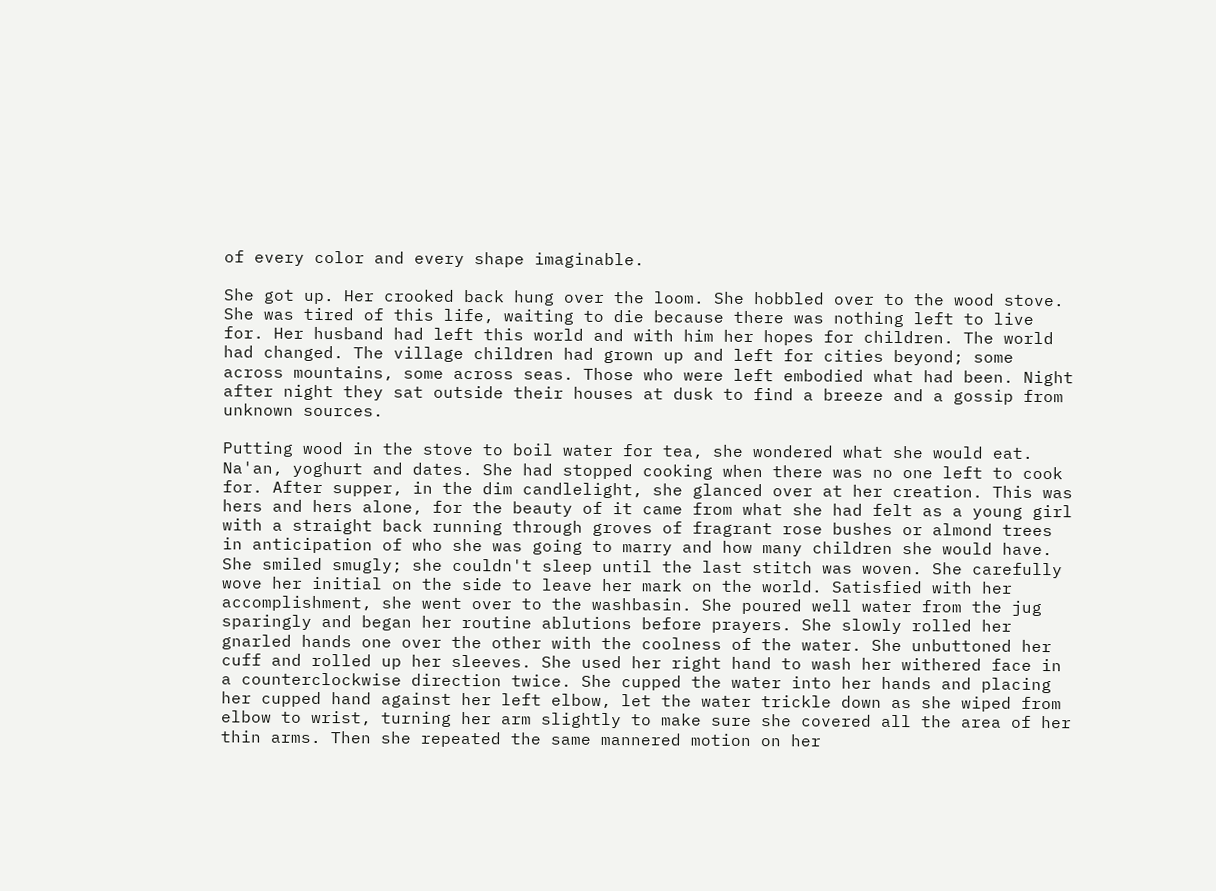of every color and every shape imaginable.

She got up. Her crooked back hung over the loom. She hobbled over to the wood stove. She was tired of this life, waiting to die because there was nothing left to live for. Her husband had left this world and with him her hopes for children. The world had changed. The village children had grown up and left for cities beyond; some across mountains, some across seas. Those who were left embodied what had been. Night after night they sat outside their houses at dusk to find a breeze and a gossip from unknown sources.

Putting wood in the stove to boil water for tea, she wondered what she would eat. Na'an, yoghurt and dates. She had stopped cooking when there was no one left to cook for. After supper, in the dim candlelight, she glanced over at her creation. This was hers and hers alone, for the beauty of it came from what she had felt as a young girl with a straight back running through groves of fragrant rose bushes or almond trees in anticipation of who she was going to marry and how many children she would have. She smiled smugly; she couldn't sleep until the last stitch was woven. She carefully wove her initial on the side to leave her mark on the world. Satisfied with her accomplishment, she went over to the washbasin. She poured well water from the jug sparingly and began her routine ablutions before prayers. She slowly rolled her gnarled hands one over the other with the coolness of the water. She unbuttoned her cuff and rolled up her sleeves. She used her right hand to wash her withered face in a counterclockwise direction twice. She cupped the water into her hands and placing her cupped hand against her left elbow, let the water trickle down as she wiped from elbow to wrist, turning her arm slightly to make sure she covered all the area of her thin arms. Then she repeated the same mannered motion on her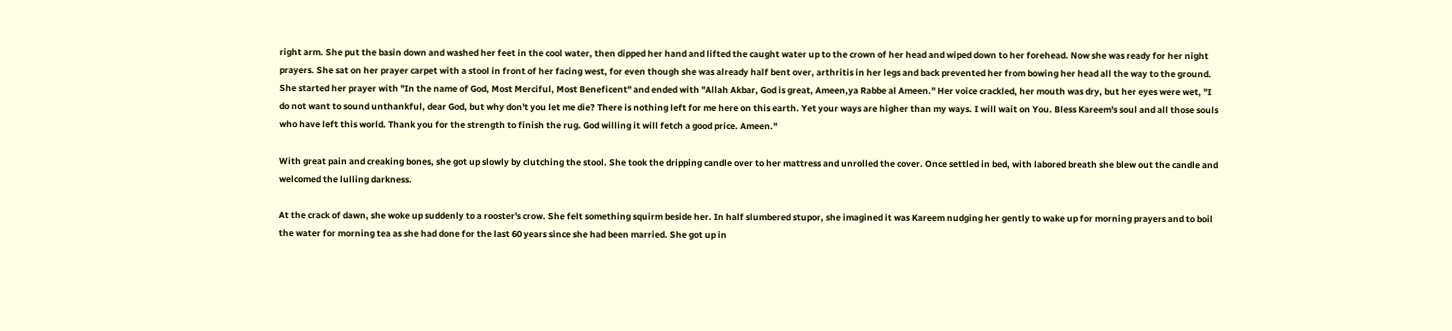right arm. She put the basin down and washed her feet in the cool water, then dipped her hand and lifted the caught water up to the crown of her head and wiped down to her forehead. Now she was ready for her night prayers. She sat on her prayer carpet with a stool in front of her facing west, for even though she was already half bent over, arthritis in her legs and back prevented her from bowing her head all the way to the ground. She started her prayer with "In the name of God, Most Merciful, Most Beneficent" and ended with "Allah Akbar, God is great, Ameen,ya Rabbe al Ameen." Her voice crackled, her mouth was dry, but her eyes were wet, "I do not want to sound unthankful, dear God, but why don't you let me die? There is nothing left for me here on this earth. Yet your ways are higher than my ways. I will wait on You. Bless Kareem's soul and all those souls who have left this world. Thank you for the strength to finish the rug. God willing it will fetch a good price. Ameen."

With great pain and creaking bones, she got up slowly by clutching the stool. She took the dripping candle over to her mattress and unrolled the cover. Once settled in bed, with labored breath she blew out the candle and welcomed the lulling darkness.

At the crack of dawn, she woke up suddenly to a rooster's crow. She felt something squirm beside her. In half slumbered stupor, she imagined it was Kareem nudging her gently to wake up for morning prayers and to boil the water for morning tea as she had done for the last 60 years since she had been married. She got up in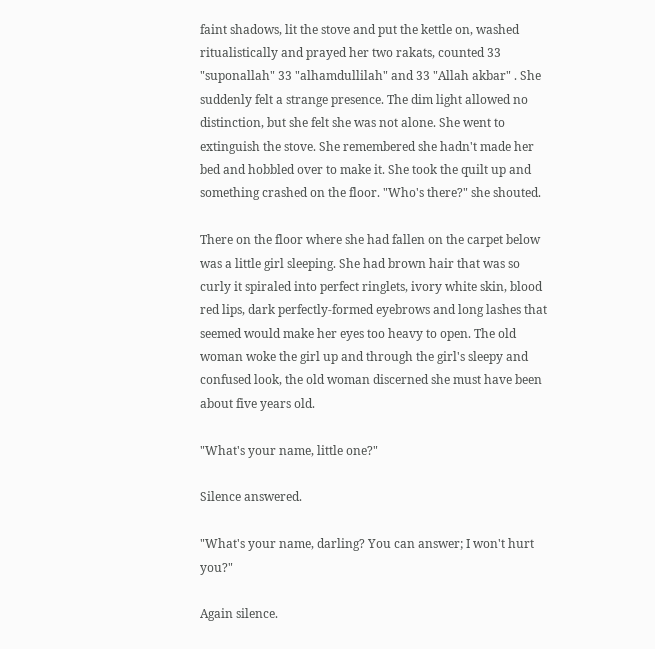faint shadows, lit the stove and put the kettle on, washed ritualistically and prayed her two rakats, counted 33 "suponallah" 33 "alhamdullilah" and 33 "Allah akbar" . She suddenly felt a strange presence. The dim light allowed no distinction, but she felt she was not alone. She went to extinguish the stove. She remembered she hadn't made her bed and hobbled over to make it. She took the quilt up and something crashed on the floor. "Who's there?" she shouted.

There on the floor where she had fallen on the carpet below was a little girl sleeping. She had brown hair that was so curly it spiraled into perfect ringlets, ivory white skin, blood red lips, dark perfectly-formed eyebrows and long lashes that seemed would make her eyes too heavy to open. The old woman woke the girl up and through the girl's sleepy and confused look, the old woman discerned she must have been about five years old.

"What's your name, little one?"

Silence answered.

"What's your name, darling? You can answer; I won't hurt you?"

Again silence.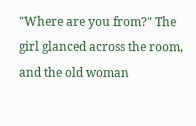"Where are you from?" The girl glanced across the room, and the old woman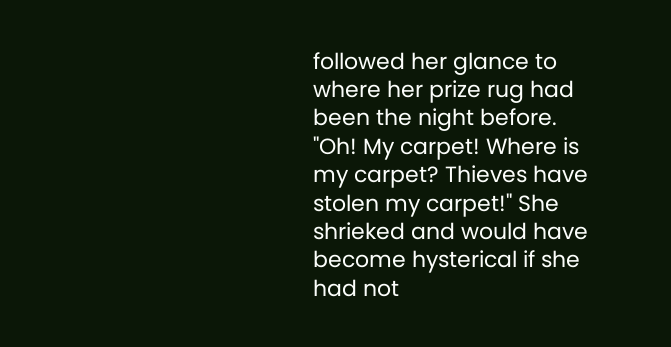followed her glance to where her prize rug had been the night before. "Oh! My carpet! Where is my carpet? Thieves have stolen my carpet!" She shrieked and would have become hysterical if she had not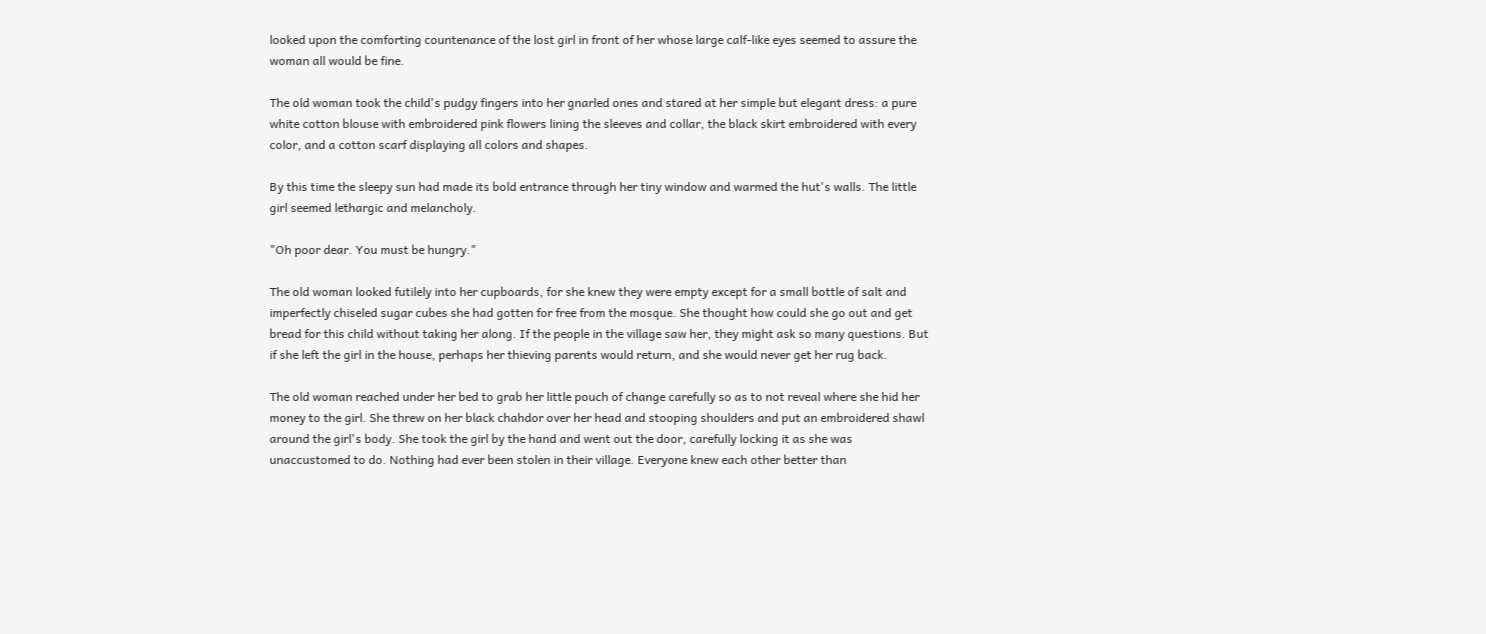looked upon the comforting countenance of the lost girl in front of her whose large calf-like eyes seemed to assure the woman all would be fine.

The old woman took the child's pudgy fingers into her gnarled ones and stared at her simple but elegant dress: a pure white cotton blouse with embroidered pink flowers lining the sleeves and collar, the black skirt embroidered with every color, and a cotton scarf displaying all colors and shapes.

By this time the sleepy sun had made its bold entrance through her tiny window and warmed the hut's walls. The little girl seemed lethargic and melancholy.

"Oh poor dear. You must be hungry."

The old woman looked futilely into her cupboards, for she knew they were empty except for a small bottle of salt and imperfectly chiseled sugar cubes she had gotten for free from the mosque. She thought how could she go out and get bread for this child without taking her along. If the people in the village saw her, they might ask so many questions. But if she left the girl in the house, perhaps her thieving parents would return, and she would never get her rug back.

The old woman reached under her bed to grab her little pouch of change carefully so as to not reveal where she hid her money to the girl. She threw on her black chahdor over her head and stooping shoulders and put an embroidered shawl around the girl's body. She took the girl by the hand and went out the door, carefully locking it as she was unaccustomed to do. Nothing had ever been stolen in their village. Everyone knew each other better than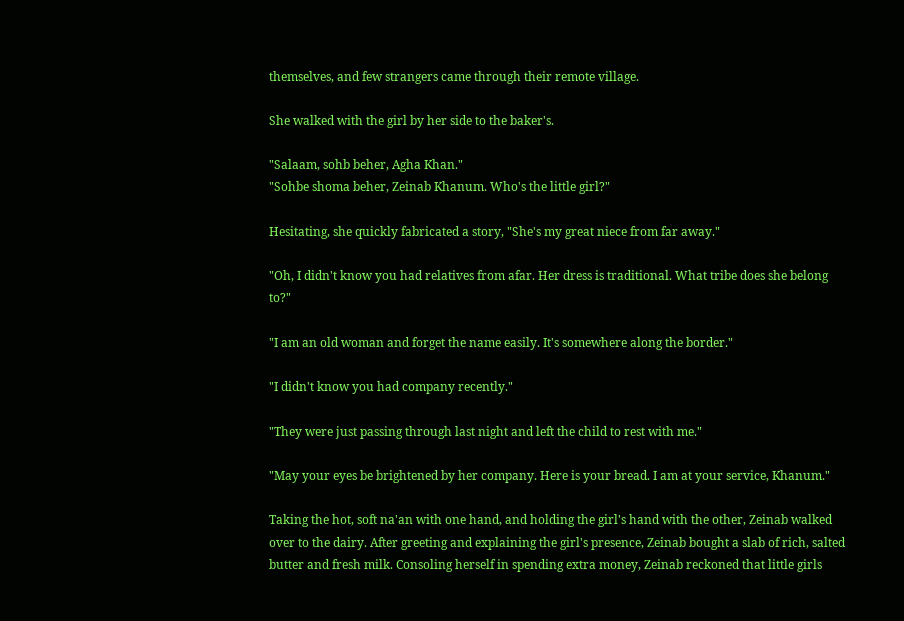themselves, and few strangers came through their remote village.

She walked with the girl by her side to the baker's.

"Salaam, sohb beher, Agha Khan."
"Sohbe shoma beher, Zeinab Khanum. Who's the little girl?"

Hesitating, she quickly fabricated a story, "She's my great niece from far away."

"Oh, I didn't know you had relatives from afar. Her dress is traditional. What tribe does she belong to?"

"I am an old woman and forget the name easily. It's somewhere along the border."

"I didn't know you had company recently."

"They were just passing through last night and left the child to rest with me."

"May your eyes be brightened by her company. Here is your bread. I am at your service, Khanum."

Taking the hot, soft na'an with one hand, and holding the girl's hand with the other, Zeinab walked over to the dairy. After greeting and explaining the girl's presence, Zeinab bought a slab of rich, salted butter and fresh milk. Consoling herself in spending extra money, Zeinab reckoned that little girls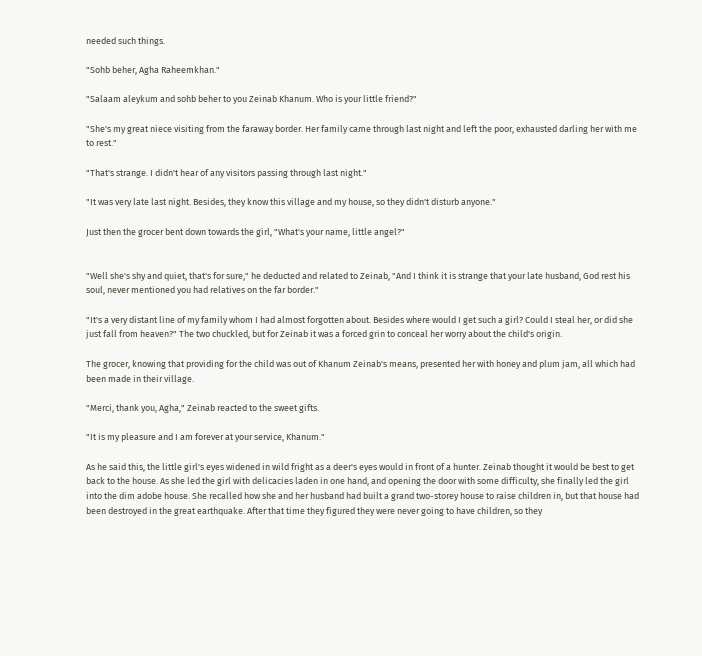needed such things.

"Sohb beher, Agha Raheemkhan."

"Salaam aleykum and sohb beher to you Zeinab Khanum. Who is your little friend?"

"She's my great niece visiting from the faraway border. Her family came through last night and left the poor, exhausted darling her with me to rest."

"That's strange. I didn't hear of any visitors passing through last night."

"It was very late last night. Besides, they know this village and my house, so they didn't disturb anyone."

Just then the grocer bent down towards the girl, "What's your name, little angel?"


"Well she's shy and quiet, that's for sure," he deducted and related to Zeinab, "And I think it is strange that your late husband, God rest his soul, never mentioned you had relatives on the far border."

"It's a very distant line of my family whom I had almost forgotten about. Besides where would I get such a girl? Could I steal her, or did she just fall from heaven?" The two chuckled, but for Zeinab it was a forced grin to conceal her worry about the child's origin.

The grocer, knowing that providing for the child was out of Khanum Zeinab's means, presented her with honey and plum jam, all which had been made in their village.

"Merci, thank you, Agha," Zeinab reacted to the sweet gifts.

"It is my pleasure and I am forever at your service, Khanum."

As he said this, the little girl's eyes widened in wild fright as a deer's eyes would in front of a hunter. Zeinab thought it would be best to get back to the house. As she led the girl with delicacies laden in one hand, and opening the door with some difficulty, she finally led the girl into the dim adobe house. She recalled how she and her husband had built a grand two-storey house to raise children in, but that house had been destroyed in the great earthquake. After that time they figured they were never going to have children, so they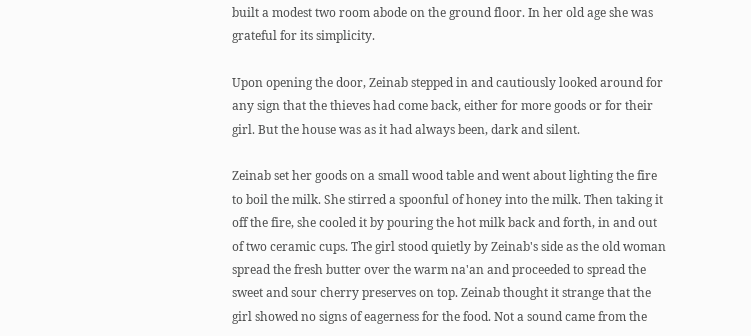built a modest two room abode on the ground floor. In her old age she was grateful for its simplicity.

Upon opening the door, Zeinab stepped in and cautiously looked around for any sign that the thieves had come back, either for more goods or for their girl. But the house was as it had always been, dark and silent.

Zeinab set her goods on a small wood table and went about lighting the fire to boil the milk. She stirred a spoonful of honey into the milk. Then taking it off the fire, she cooled it by pouring the hot milk back and forth, in and out of two ceramic cups. The girl stood quietly by Zeinab's side as the old woman spread the fresh butter over the warm na'an and proceeded to spread the sweet and sour cherry preserves on top. Zeinab thought it strange that the girl showed no signs of eagerness for the food. Not a sound came from the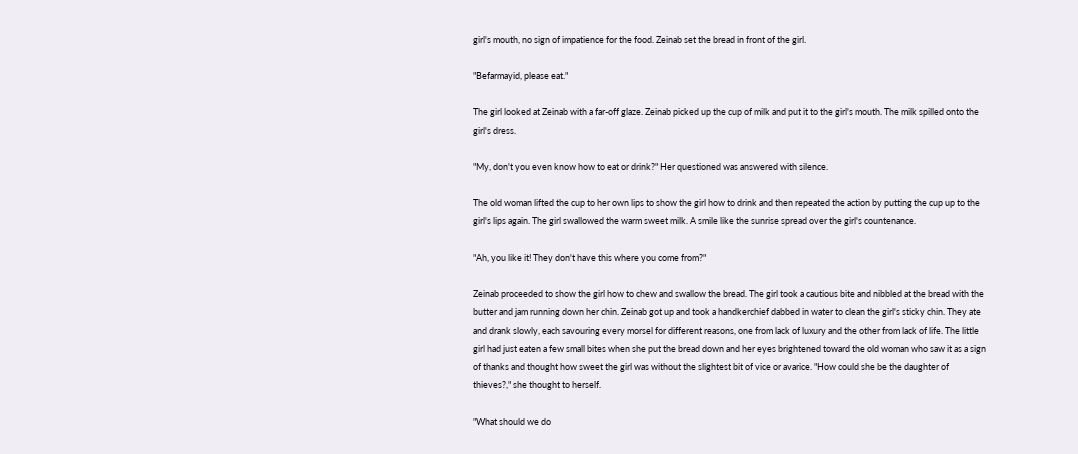girl's mouth, no sign of impatience for the food. Zeinab set the bread in front of the girl.

"Befarmayid, please eat."

The girl looked at Zeinab with a far-off glaze. Zeinab picked up the cup of milk and put it to the girl's mouth. The milk spilled onto the girl's dress.

"My, don't you even know how to eat or drink?" Her questioned was answered with silence.

The old woman lifted the cup to her own lips to show the girl how to drink and then repeated the action by putting the cup up to the girl's lips again. The girl swallowed the warm sweet milk. A smile like the sunrise spread over the girl's countenance.

"Ah, you like it! They don't have this where you come from?"

Zeinab proceeded to show the girl how to chew and swallow the bread. The girl took a cautious bite and nibbled at the bread with the butter and jam running down her chin. Zeinab got up and took a handkerchief dabbed in water to clean the girl's sticky chin. They ate and drank slowly, each savouring every morsel for different reasons, one from lack of luxury and the other from lack of life. The little girl had just eaten a few small bites when she put the bread down and her eyes brightened toward the old woman who saw it as a sign of thanks and thought how sweet the girl was without the slightest bit of vice or avarice. "How could she be the daughter of thieves?," she thought to herself.

"What should we do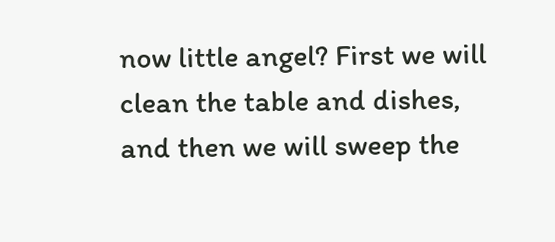now little angel? First we will clean the table and dishes, and then we will sweep the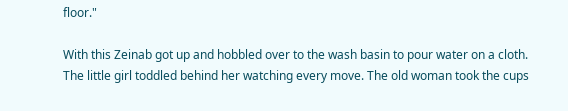floor."

With this Zeinab got up and hobbled over to the wash basin to pour water on a cloth. The little girl toddled behind her watching every move. The old woman took the cups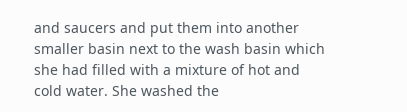and saucers and put them into another smaller basin next to the wash basin which she had filled with a mixture of hot and cold water. She washed the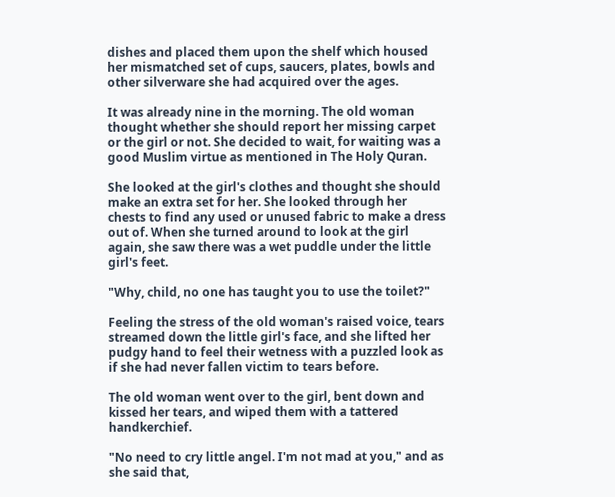dishes and placed them upon the shelf which housed her mismatched set of cups, saucers, plates, bowls and other silverware she had acquired over the ages.

It was already nine in the morning. The old woman thought whether she should report her missing carpet or the girl or not. She decided to wait, for waiting was a good Muslim virtue as mentioned in The Holy Quran.

She looked at the girl's clothes and thought she should make an extra set for her. She looked through her chests to find any used or unused fabric to make a dress out of. When she turned around to look at the girl again, she saw there was a wet puddle under the little girl's feet.

"Why, child, no one has taught you to use the toilet?"

Feeling the stress of the old woman's raised voice, tears streamed down the little girl's face, and she lifted her pudgy hand to feel their wetness with a puzzled look as if she had never fallen victim to tears before.

The old woman went over to the girl, bent down and kissed her tears, and wiped them with a tattered handkerchief.

"No need to cry little angel. I'm not mad at you," and as she said that,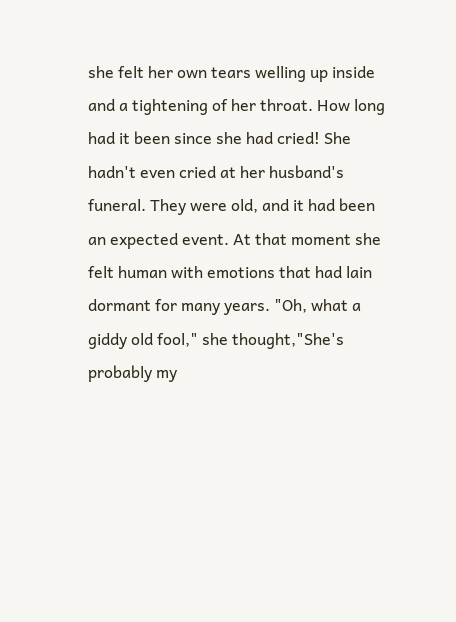she felt her own tears welling up inside and a tightening of her throat. How long had it been since she had cried! She hadn't even cried at her husband's funeral. They were old, and it had been an expected event. At that moment she felt human with emotions that had lain dormant for many years. "Oh, what a giddy old fool," she thought,"She's probably my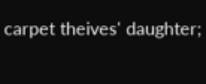carpet theives' daughter;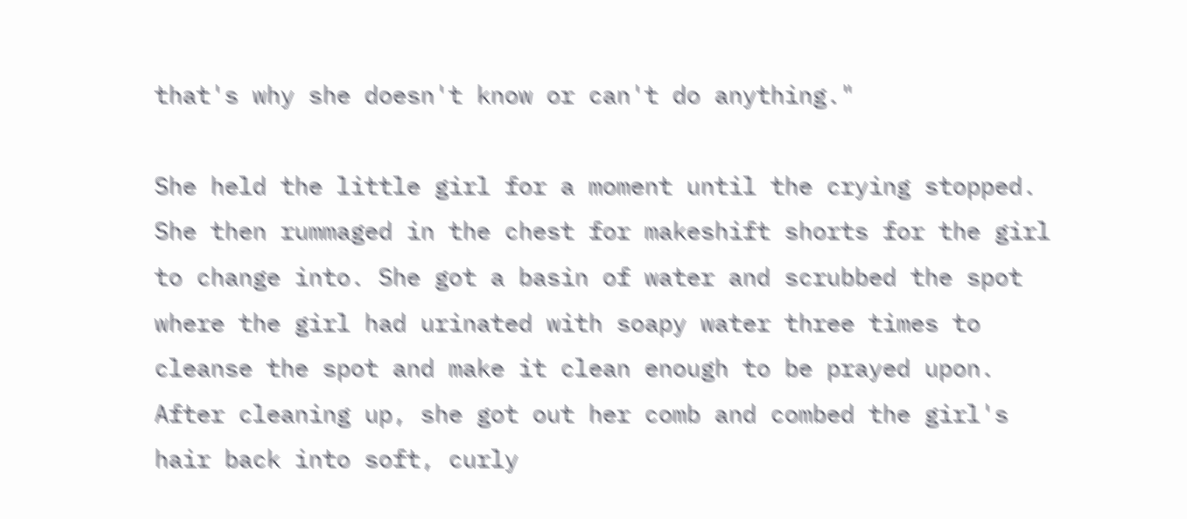that's why she doesn't know or can't do anything."

She held the little girl for a moment until the crying stopped. She then rummaged in the chest for makeshift shorts for the girl to change into. She got a basin of water and scrubbed the spot where the girl had urinated with soapy water three times to cleanse the spot and make it clean enough to be prayed upon. After cleaning up, she got out her comb and combed the girl's hair back into soft, curly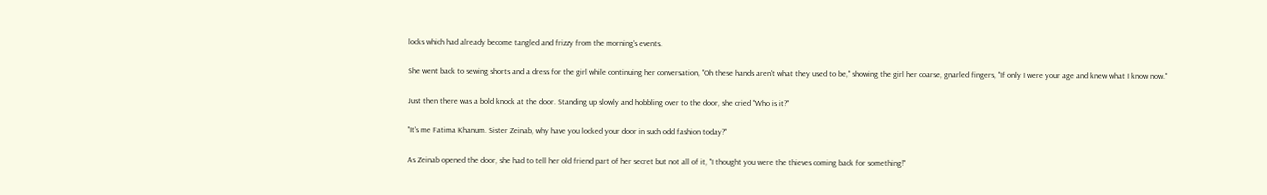locks which had already become tangled and frizzy from the morning's events.

She went back to sewing shorts and a dress for the girl while continuing her conversation, "Oh these hands aren't what they used to be," showing the girl her coarse, gnarled fingers, "If only I were your age and knew what I know now."

Just then there was a bold knock at the door. Standing up slowly and hobbling over to the door, she cried "Who is it?"

"It's me Fatima Khanum. Sister Zeinab, why have you locked your door in such odd fashion today?"

As Zeinab opened the door, she had to tell her old friend part of her secret but not all of it, "I thought you were the thieves coming back for something!"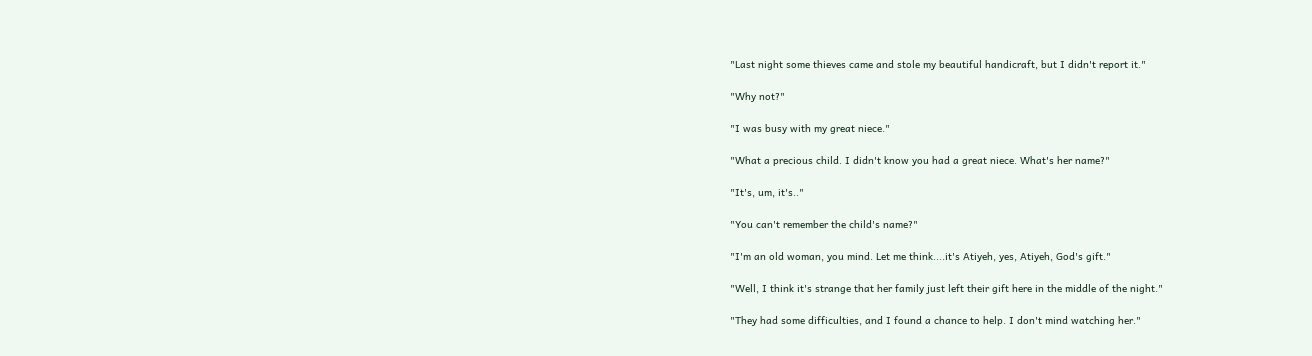"Last night some thieves came and stole my beautiful handicraft, but I didn't report it."

"Why not?"

"I was busy with my great niece."

"What a precious child. I didn't know you had a great niece. What's her name?"

"It's, um, it's.."

"You can't remember the child's name?"

"I'm an old woman, you mind. Let me think....it's Atiyeh, yes, Atiyeh, God's gift."

"Well, I think it's strange that her family just left their gift here in the middle of the night."

"They had some difficulties, and I found a chance to help. I don't mind watching her."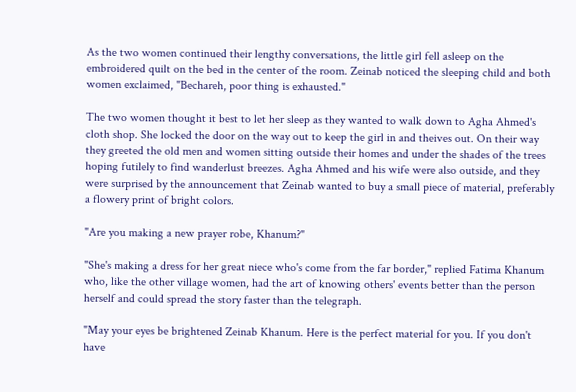As the two women continued their lengthy conversations, the little girl fell asleep on the embroidered quilt on the bed in the center of the room. Zeinab noticed the sleeping child and both women exclaimed, "Bechareh, poor thing is exhausted."

The two women thought it best to let her sleep as they wanted to walk down to Agha Ahmed's cloth shop. She locked the door on the way out to keep the girl in and theives out. On their way they greeted the old men and women sitting outside their homes and under the shades of the trees hoping futilely to find wanderlust breezes. Agha Ahmed and his wife were also outside, and they were surprised by the announcement that Zeinab wanted to buy a small piece of material, preferably a flowery print of bright colors.

"Are you making a new prayer robe, Khanum?"

"She's making a dress for her great niece who's come from the far border," replied Fatima Khanum who, like the other village women, had the art of knowing others' events better than the person herself and could spread the story faster than the telegraph.

"May your eyes be brightened Zeinab Khanum. Here is the perfect material for you. If you don't have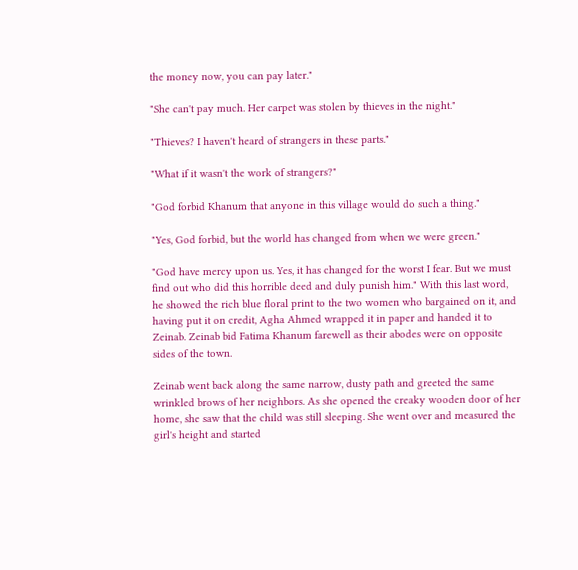the money now, you can pay later."

"She can't pay much. Her carpet was stolen by thieves in the night."

"Thieves? I haven't heard of strangers in these parts."

"What if it wasn't the work of strangers?"

"God forbid Khanum that anyone in this village would do such a thing."

"Yes, God forbid, but the world has changed from when we were green."

"God have mercy upon us. Yes, it has changed for the worst I fear. But we must find out who did this horrible deed and duly punish him." With this last word, he showed the rich blue floral print to the two women who bargained on it, and having put it on credit, Agha Ahmed wrapped it in paper and handed it to Zeinab. Zeinab bid Fatima Khanum farewell as their abodes were on opposite sides of the town.

Zeinab went back along the same narrow, dusty path and greeted the same wrinkled brows of her neighbors. As she opened the creaky wooden door of her home, she saw that the child was still sleeping. She went over and measured the girl's height and started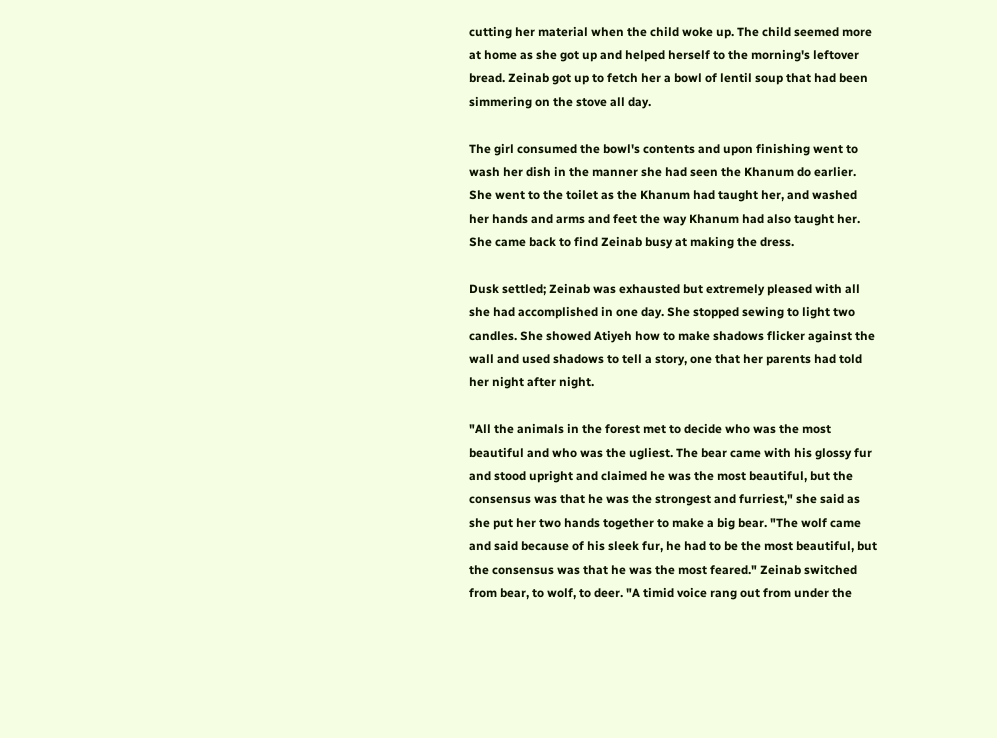cutting her material when the child woke up. The child seemed more at home as she got up and helped herself to the morning's leftover bread. Zeinab got up to fetch her a bowl of lentil soup that had been simmering on the stove all day.

The girl consumed the bowl's contents and upon finishing went to wash her dish in the manner she had seen the Khanum do earlier. She went to the toilet as the Khanum had taught her, and washed her hands and arms and feet the way Khanum had also taught her. She came back to find Zeinab busy at making the dress.

Dusk settled; Zeinab was exhausted but extremely pleased with all she had accomplished in one day. She stopped sewing to light two candles. She showed Atiyeh how to make shadows flicker against the wall and used shadows to tell a story, one that her parents had told her night after night.

"All the animals in the forest met to decide who was the most beautiful and who was the ugliest. The bear came with his glossy fur and stood upright and claimed he was the most beautiful, but the consensus was that he was the strongest and furriest," she said as she put her two hands together to make a big bear. "The wolf came and said because of his sleek fur, he had to be the most beautiful, but the consensus was that he was the most feared." Zeinab switched from bear, to wolf, to deer. "A timid voice rang out from under the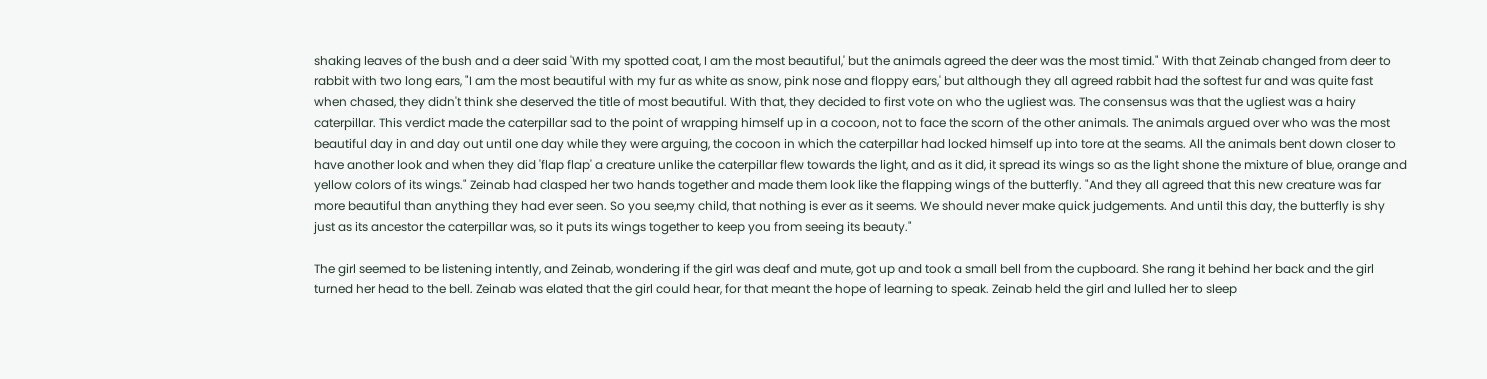shaking leaves of the bush and a deer said 'With my spotted coat, I am the most beautiful,' but the animals agreed the deer was the most timid." With that Zeinab changed from deer to rabbit with two long ears, "I am the most beautiful with my fur as white as snow, pink nose and floppy ears,' but although they all agreed rabbit had the softest fur and was quite fast when chased, they didn't think she deserved the title of most beautiful. With that, they decided to first vote on who the ugliest was. The consensus was that the ugliest was a hairy caterpillar. This verdict made the caterpillar sad to the point of wrapping himself up in a cocoon, not to face the scorn of the other animals. The animals argued over who was the most beautiful day in and day out until one day while they were arguing, the cocoon in which the caterpillar had locked himself up into tore at the seams. All the animals bent down closer to have another look and when they did 'flap flap' a creature unlike the caterpillar flew towards the light, and as it did, it spread its wings so as the light shone the mixture of blue, orange and yellow colors of its wings." Zeinab had clasped her two hands together and made them look like the flapping wings of the butterfly. "And they all agreed that this new creature was far more beautiful than anything they had ever seen. So you see,my child, that nothing is ever as it seems. We should never make quick judgements. And until this day, the butterfly is shy just as its ancestor the caterpillar was, so it puts its wings together to keep you from seeing its beauty."

The girl seemed to be listening intently, and Zeinab, wondering if the girl was deaf and mute, got up and took a small bell from the cupboard. She rang it behind her back and the girl turned her head to the bell. Zeinab was elated that the girl could hear, for that meant the hope of learning to speak. Zeinab held the girl and lulled her to sleep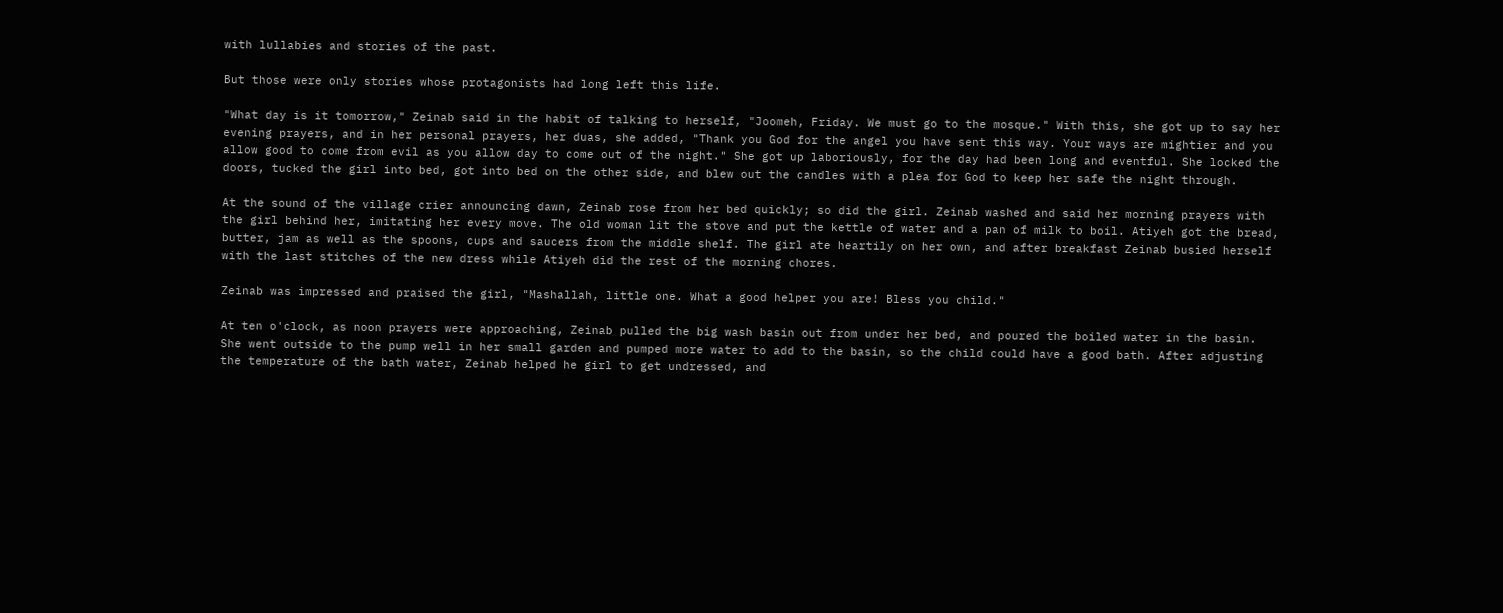with lullabies and stories of the past.

But those were only stories whose protagonists had long left this life.

"What day is it tomorrow," Zeinab said in the habit of talking to herself, "Joomeh, Friday. We must go to the mosque." With this, she got up to say her evening prayers, and in her personal prayers, her duas, she added, "Thank you God for the angel you have sent this way. Your ways are mightier and you allow good to come from evil as you allow day to come out of the night." She got up laboriously, for the day had been long and eventful. She locked the doors, tucked the girl into bed, got into bed on the other side, and blew out the candles with a plea for God to keep her safe the night through.

At the sound of the village crier announcing dawn, Zeinab rose from her bed quickly; so did the girl. Zeinab washed and said her morning prayers with the girl behind her, imitating her every move. The old woman lit the stove and put the kettle of water and a pan of milk to boil. Atiyeh got the bread, butter, jam as well as the spoons, cups and saucers from the middle shelf. The girl ate heartily on her own, and after breakfast Zeinab busied herself with the last stitches of the new dress while Atiyeh did the rest of the morning chores.

Zeinab was impressed and praised the girl, "Mashallah, little one. What a good helper you are! Bless you child."

At ten o'clock, as noon prayers were approaching, Zeinab pulled the big wash basin out from under her bed, and poured the boiled water in the basin. She went outside to the pump well in her small garden and pumped more water to add to the basin, so the child could have a good bath. After adjusting the temperature of the bath water, Zeinab helped he girl to get undressed, and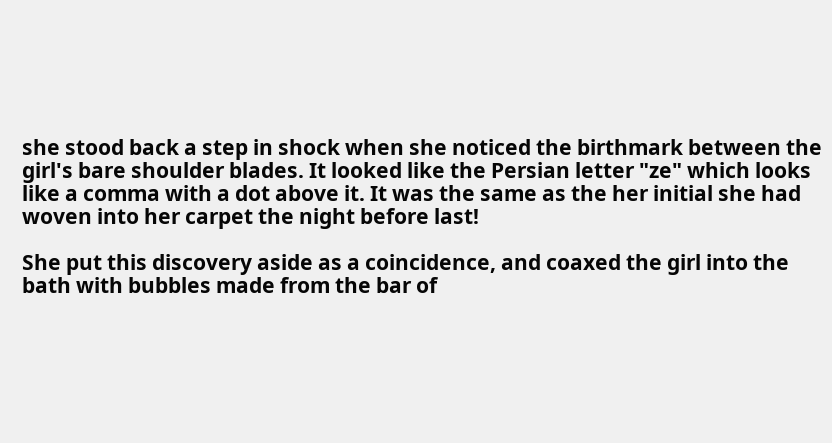she stood back a step in shock when she noticed the birthmark between the girl's bare shoulder blades. It looked like the Persian letter "ze" which looks like a comma with a dot above it. It was the same as the her initial she had woven into her carpet the night before last!

She put this discovery aside as a coincidence, and coaxed the girl into the bath with bubbles made from the bar of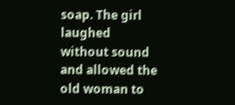soap. The girl laughed without sound and allowed the old woman to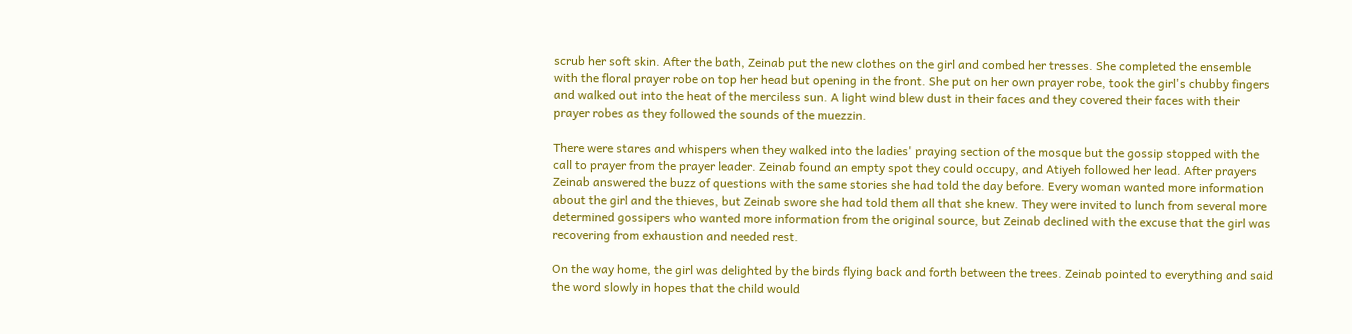scrub her soft skin. After the bath, Zeinab put the new clothes on the girl and combed her tresses. She completed the ensemble with the floral prayer robe on top her head but opening in the front. She put on her own prayer robe, took the girl's chubby fingers and walked out into the heat of the merciless sun. A light wind blew dust in their faces and they covered their faces with their prayer robes as they followed the sounds of the muezzin.

There were stares and whispers when they walked into the ladies' praying section of the mosque but the gossip stopped with the call to prayer from the prayer leader. Zeinab found an empty spot they could occupy, and Atiyeh followed her lead. After prayers Zeinab answered the buzz of questions with the same stories she had told the day before. Every woman wanted more information about the girl and the thieves, but Zeinab swore she had told them all that she knew. They were invited to lunch from several more determined gossipers who wanted more information from the original source, but Zeinab declined with the excuse that the girl was recovering from exhaustion and needed rest.

On the way home, the girl was delighted by the birds flying back and forth between the trees. Zeinab pointed to everything and said the word slowly in hopes that the child would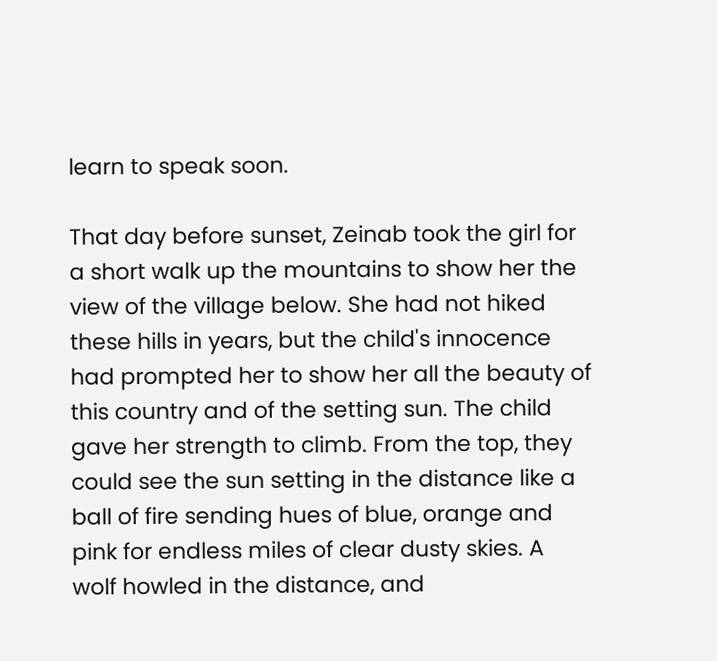learn to speak soon.

That day before sunset, Zeinab took the girl for a short walk up the mountains to show her the view of the village below. She had not hiked these hills in years, but the child's innocence had prompted her to show her all the beauty of this country and of the setting sun. The child gave her strength to climb. From the top, they could see the sun setting in the distance like a ball of fire sending hues of blue, orange and pink for endless miles of clear dusty skies. A wolf howled in the distance, and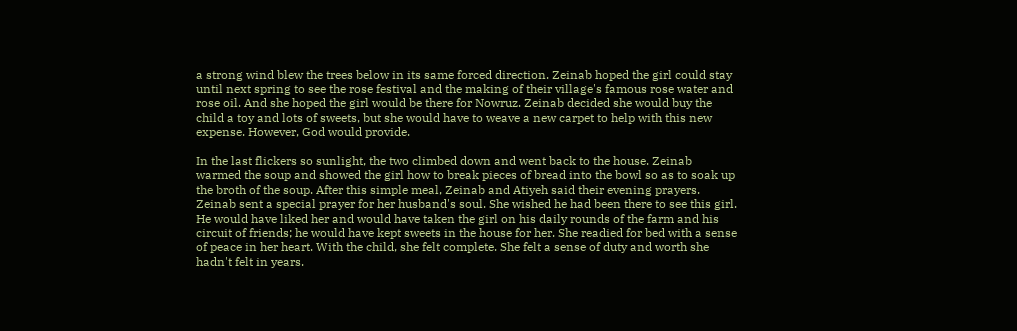a strong wind blew the trees below in its same forced direction. Zeinab hoped the girl could stay until next spring to see the rose festival and the making of their village's famous rose water and rose oil. And she hoped the girl would be there for Nowruz. Zeinab decided she would buy the child a toy and lots of sweets, but she would have to weave a new carpet to help with this new expense. However, God would provide.

In the last flickers so sunlight, the two climbed down and went back to the house. Zeinab warmed the soup and showed the girl how to break pieces of bread into the bowl so as to soak up the broth of the soup. After this simple meal, Zeinab and Atiyeh said their evening prayers. Zeinab sent a special prayer for her husband's soul. She wished he had been there to see this girl. He would have liked her and would have taken the girl on his daily rounds of the farm and his circuit of friends; he would have kept sweets in the house for her. She readied for bed with a sense of peace in her heart. With the child, she felt complete. She felt a sense of duty and worth she hadn't felt in years.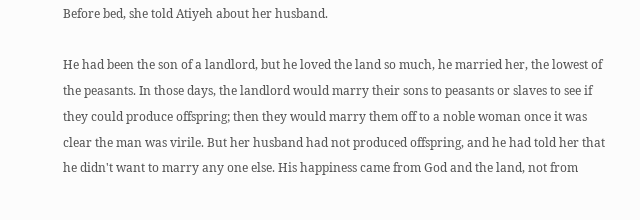Before bed, she told Atiyeh about her husband.

He had been the son of a landlord, but he loved the land so much, he married her, the lowest of the peasants. In those days, the landlord would marry their sons to peasants or slaves to see if they could produce offspring; then they would marry them off to a noble woman once it was clear the man was virile. But her husband had not produced offspring, and he had told her that he didn't want to marry any one else. His happiness came from God and the land, not from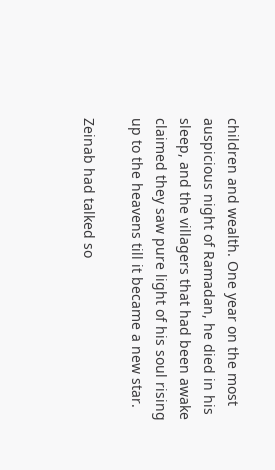children and wealth. One year on the most auspicious night of Ramadan, he died in his sleep, and the villagers that had been awake claimed they saw pure light of his soul rising up to the heavens till it became a new star.

Zeinab had talked so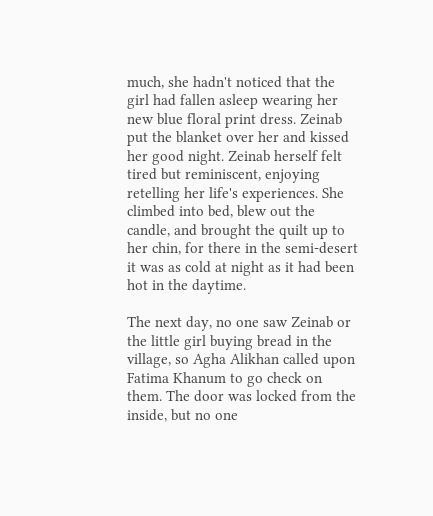much, she hadn't noticed that the girl had fallen asleep wearing her new blue floral print dress. Zeinab put the blanket over her and kissed her good night. Zeinab herself felt tired but reminiscent, enjoying retelling her life's experiences. She climbed into bed, blew out the candle, and brought the quilt up to her chin, for there in the semi-desert it was as cold at night as it had been hot in the daytime.

The next day, no one saw Zeinab or the little girl buying bread in the village, so Agha Alikhan called upon Fatima Khanum to go check on them. The door was locked from the inside, but no one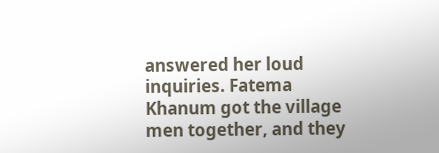answered her loud inquiries. Fatema Khanum got the village men together, and they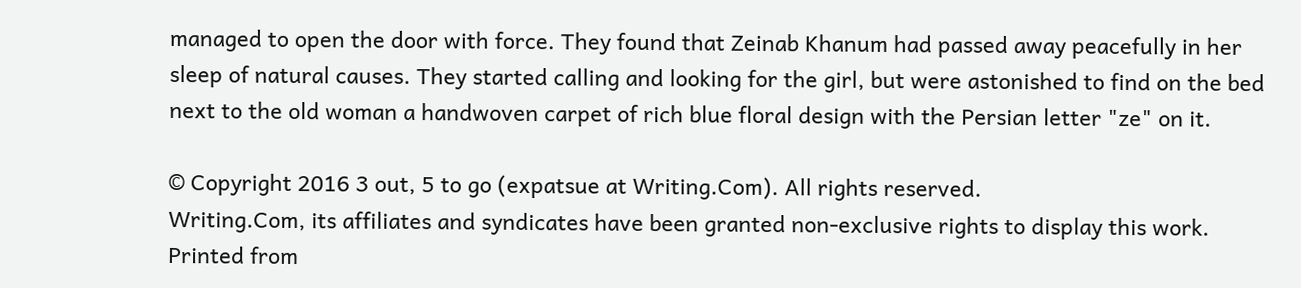managed to open the door with force. They found that Zeinab Khanum had passed away peacefully in her sleep of natural causes. They started calling and looking for the girl, but were astonished to find on the bed next to the old woman a handwoven carpet of rich blue floral design with the Persian letter "ze" on it.

© Copyright 2016 3 out, 5 to go (expatsue at Writing.Com). All rights reserved.
Writing.Com, its affiliates and syndicates have been granted non-exclusive rights to display this work.
Printed from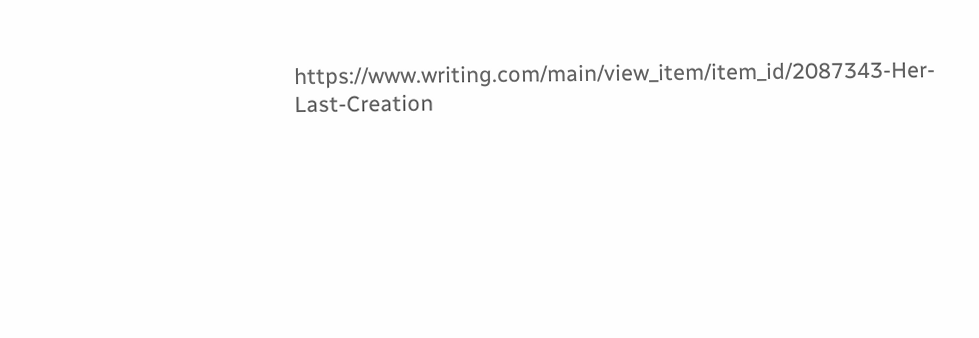https://www.writing.com/main/view_item/item_id/2087343-Her-Last-Creation